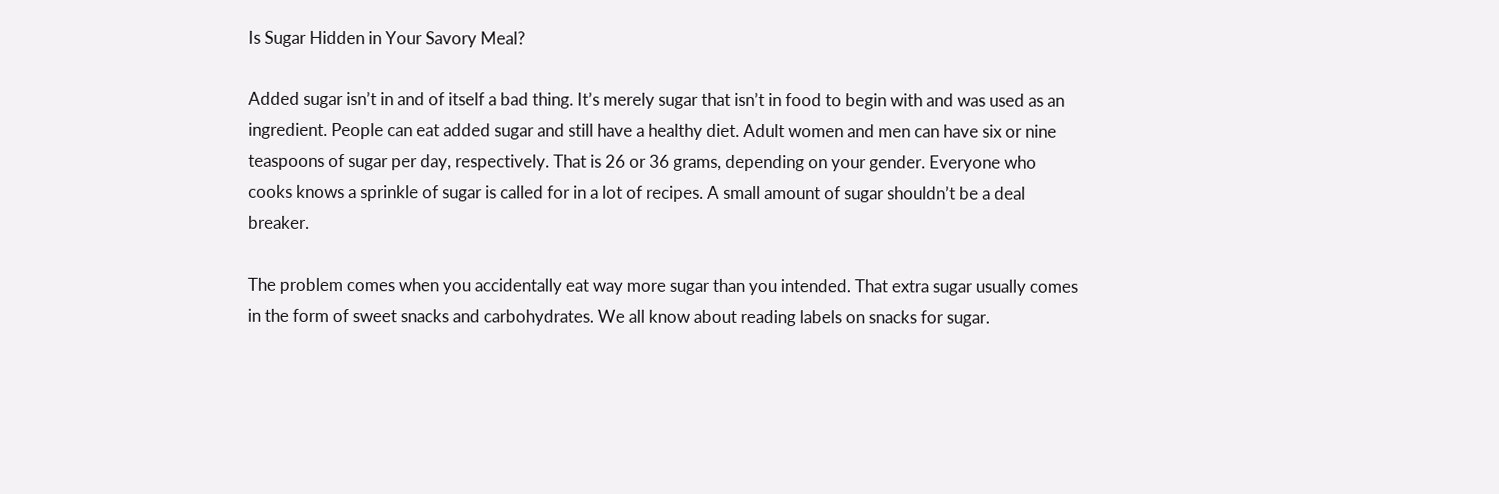Is Sugar Hidden in Your Savory Meal?

Added sugar isn’t in and of itself a bad thing. It’s merely sugar that isn’t in food to begin with and was used as an ingredient. People can eat added sugar and still have a healthy diet. Adult women and men can have six or nine teaspoons of sugar per day, respectively. That is 26 or 36 grams, depending on your gender. Everyone who cooks knows a sprinkle of sugar is called for in a lot of recipes. A small amount of sugar shouldn’t be a deal breaker.

The problem comes when you accidentally eat way more sugar than you intended. That extra sugar usually comes in the form of sweet snacks and carbohydrates. We all know about reading labels on snacks for sugar.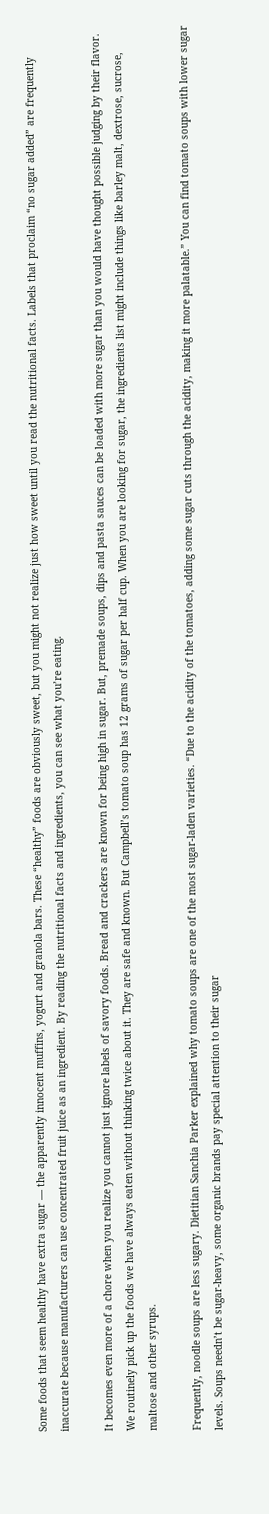Some foods that seem healthy have extra sugar — the apparently innocent muffins, yogurt and granola bars. These “healthy” foods are obviously sweet, but you might not realize just how sweet until you read the nutritional facts. Labels that proclaim “no sugar added” are frequently inaccurate because manufacturers can use concentrated fruit juice as an ingredient. By reading the nutritional facts and ingredients, you can see what you’re eating.

It becomes even more of a chore when you realize you cannot just ignore labels of savory foods. Bread and crackers are known for being high in sugar. But, premade soups, dips and pasta sauces can be loaded with more sugar than you would have thought possible judging by their flavor. We routinely pick up the foods we have always eaten without thinking twice about it. They are safe and known. But Campbell’s tomato soup has 12 grams of sugar per half cup. When you are looking for sugar, the ingredients list might include things like barley malt, dextrose, sucrose, maltose and other syrups.

Frequently, noodle soups are less sugary. Dietitian Sanchia Parker explained why tomato soups are one of the most sugar-laden varieties. “Due to the acidity of the tomatoes, adding some sugar cuts through the acidity, making it more palatable.” You can find tomato soups with lower sugar levels. Soups needn’t be sugar-heavy, some organic brands pay special attention to their sugar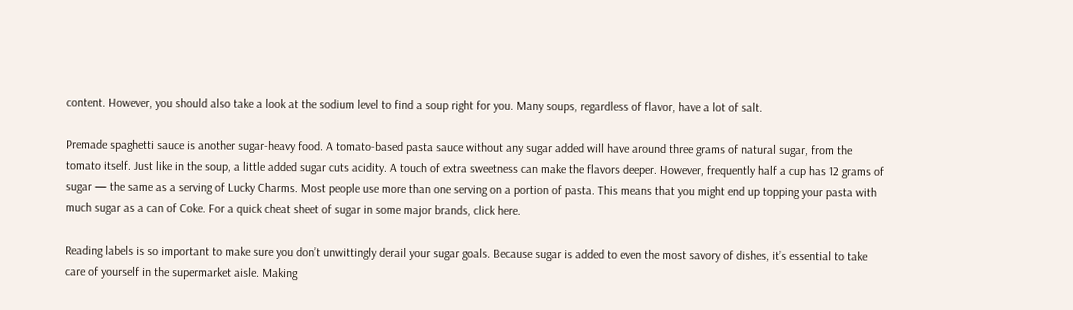content. However, you should also take a look at the sodium level to find a soup right for you. Many soups, regardless of flavor, have a lot of salt.

Premade spaghetti sauce is another sugar-heavy food. A tomato-based pasta sauce without any sugar added will have around three grams of natural sugar, from the tomato itself. Just like in the soup, a little added sugar cuts acidity. A touch of extra sweetness can make the flavors deeper. However, frequently half a cup has 12 grams of sugar — the same as a serving of Lucky Charms. Most people use more than one serving on a portion of pasta. This means that you might end up topping your pasta with much sugar as a can of Coke. For a quick cheat sheet of sugar in some major brands, click here.

Reading labels is so important to make sure you don’t unwittingly derail your sugar goals. Because sugar is added to even the most savory of dishes, it’s essential to take care of yourself in the supermarket aisle. Making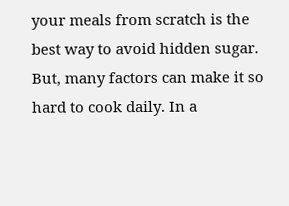your meals from scratch is the best way to avoid hidden sugar. But, many factors can make it so hard to cook daily. In a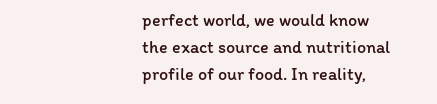perfect world, we would know the exact source and nutritional profile of our food. In reality,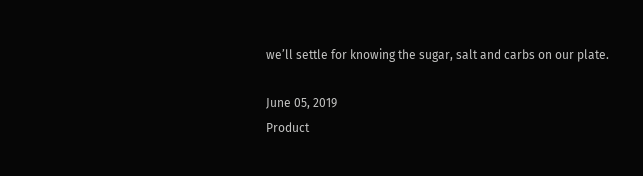we’ll settle for knowing the sugar, salt and carbs on our plate.

June 05, 2019
Product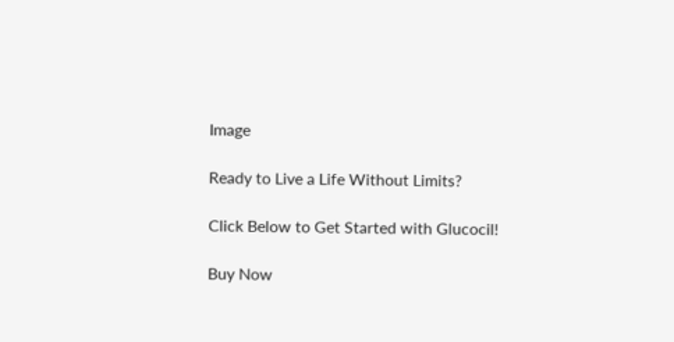Image

Ready to Live a Life Without Limits?

Click Below to Get Started with Glucocil!

Buy Now